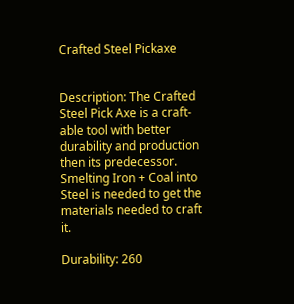Crafted Steel Pickaxe


Description: The Crafted Steel Pick Axe is a craft-able tool with better durability and production then its predecessor. Smelting Iron + Coal into Steel is needed to get the materials needed to craft it.

Durability: 260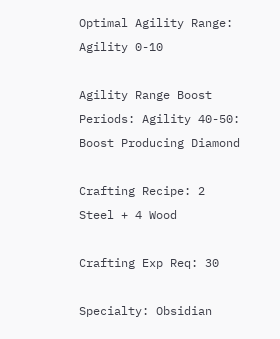Optimal Agility Range: Agility 0-10

Agility Range Boost Periods: Agility 40-50: Boost Producing Diamond

Crafting Recipe: 2 Steel + 4 Wood

Crafting Exp Req: 30

Specialty: Obsidian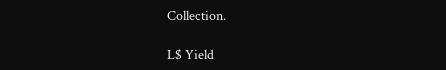Collection.

L$ Yield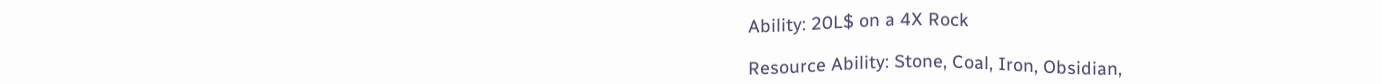Ability: 20L$ on a 4X Rock

Resource Ability: Stone, Coal, Iron, Obsidian,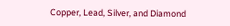Copper, Lead, Silver, and Diamond